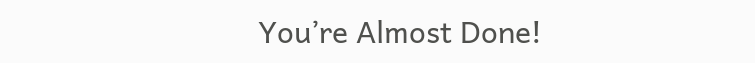You’re Almost Done!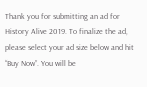Thank you for submitting an ad for History Alive 2019. To finalize the ad, please select your ad size below and hit “Buy Now”. You will be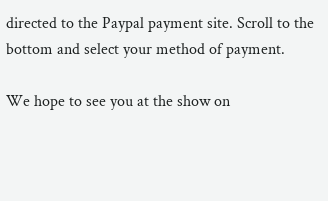directed to the Paypal payment site. Scroll to the bottom and select your method of payment.

We hope to see you at the show on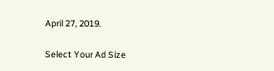April 27, 2019.

Select Your Ad Size